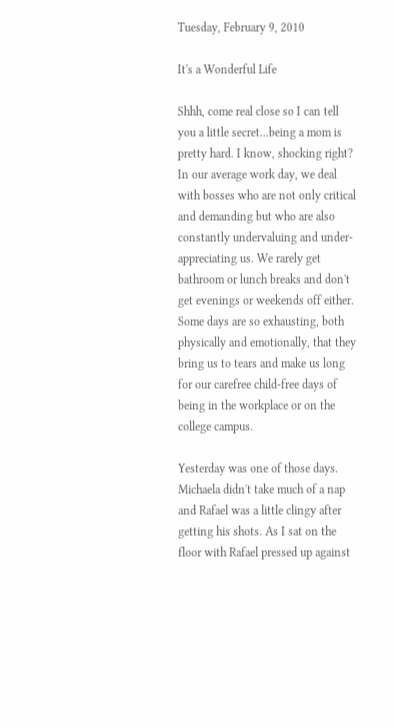Tuesday, February 9, 2010

It's a Wonderful Life

Shhh, come real close so I can tell you a little secret...being a mom is pretty hard. I know, shocking right? In our average work day, we deal with bosses who are not only critical and demanding but who are also constantly undervaluing and under-appreciating us. We rarely get bathroom or lunch breaks and don't get evenings or weekends off either. Some days are so exhausting, both physically and emotionally, that they bring us to tears and make us long for our carefree child-free days of being in the workplace or on the college campus.

Yesterday was one of those days. Michaela didn't take much of a nap and Rafael was a little clingy after getting his shots. As I sat on the floor with Rafael pressed up against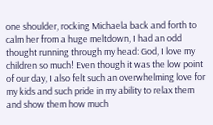one shoulder, rocking Michaela back and forth to calm her from a huge meltdown, I had an odd thought running through my head: God, I love my children so much! Even though it was the low point of our day, I also felt such an overwhelming love for my kids and such pride in my ability to relax them and show them how much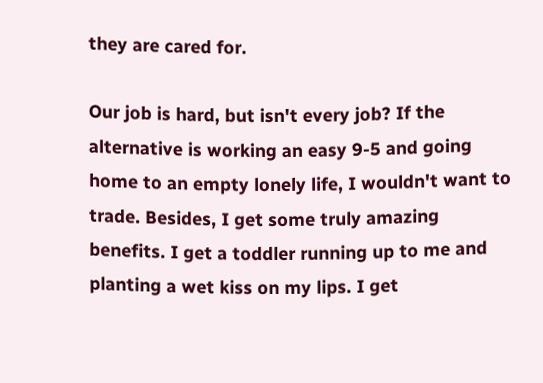they are cared for.

Our job is hard, but isn't every job? If the alternative is working an easy 9-5 and going home to an empty lonely life, I wouldn't want to trade. Besides, I get some truly amazing benefits. I get a toddler running up to me and planting a wet kiss on my lips. I get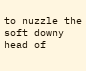to nuzzle the soft downy head of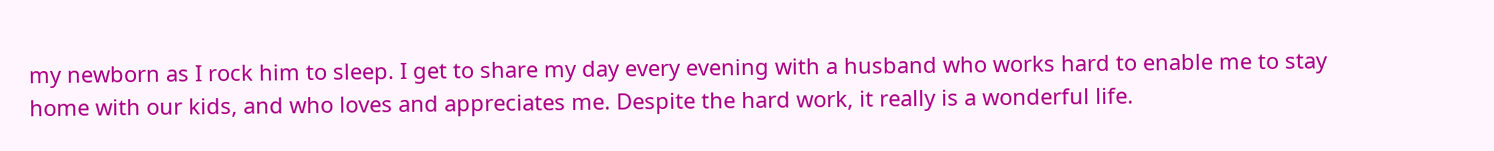my newborn as I rock him to sleep. I get to share my day every evening with a husband who works hard to enable me to stay home with our kids, and who loves and appreciates me. Despite the hard work, it really is a wonderful life.